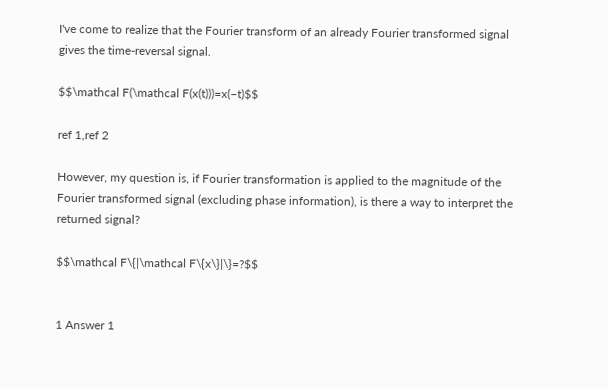I've come to realize that the Fourier transform of an already Fourier transformed signal gives the time-reversal signal.

$$\mathcal F(\mathcal F(x(t)))=x(−t)$$

ref 1,ref 2

However, my question is, if Fourier transformation is applied to the magnitude of the Fourier transformed signal (excluding phase information), is there a way to interpret the returned signal?

$$\mathcal F\{|\mathcal F\{x\}|\}=?$$


1 Answer 1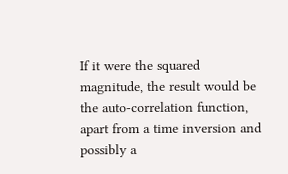If it were the squared magnitude, the result would be the auto-correlation function, apart from a time inversion and possibly a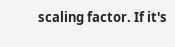scaling factor. If it's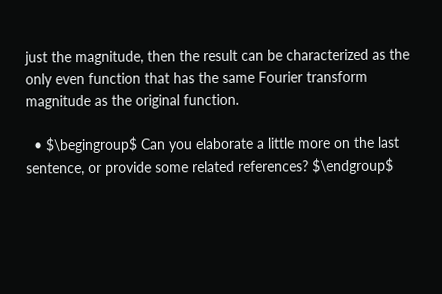just the magnitude, then the result can be characterized as the only even function that has the same Fourier transform magnitude as the original function.

  • $\begingroup$ Can you elaborate a little more on the last sentence, or provide some related references? $\endgroup$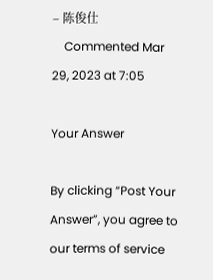– 陈俊仕
    Commented Mar 29, 2023 at 7:05

Your Answer

By clicking “Post Your Answer”, you agree to our terms of service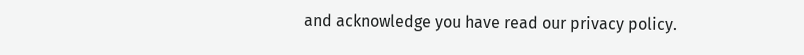and acknowledge you have read our privacy policy.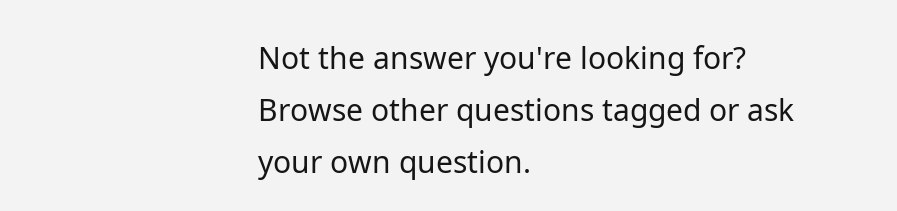Not the answer you're looking for? Browse other questions tagged or ask your own question.